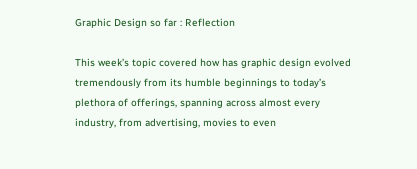Graphic Design so far : Reflection

This week’s topic covered how has graphic design evolved tremendously from its humble beginnings to today’s plethora of offerings, spanning across almost every industry, from advertising, movies to even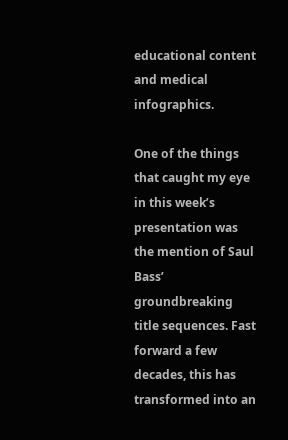educational content and medical infographics.

One of the things that caught my eye in this week’s presentation was the mention of Saul Bass’ groundbreaking title sequences. Fast forward a few decades, this has transformed into an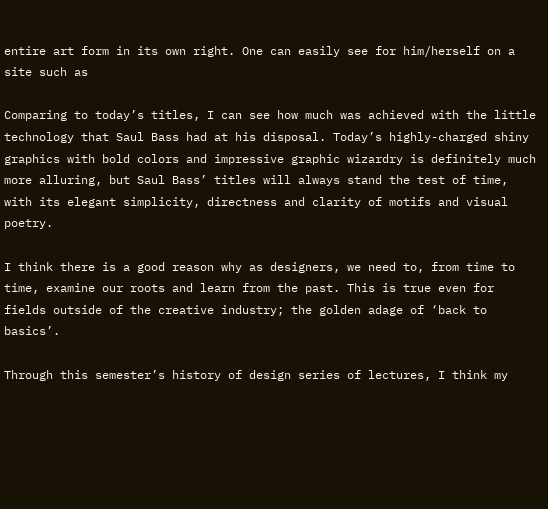entire art form in its own right. One can easily see for him/herself on a site such as

Comparing to today’s titles, I can see how much was achieved with the little technology that Saul Bass had at his disposal. Today’s highly-charged shiny graphics with bold colors and impressive graphic wizardry is definitely much more alluring, but Saul Bass’ titles will always stand the test of time, with its elegant simplicity, directness and clarity of motifs and visual poetry.

I think there is a good reason why as designers, we need to, from time to time, examine our roots and learn from the past. This is true even for fields outside of the creative industry; the golden adage of ‘back to basics’.

Through this semester’s history of design series of lectures, I think my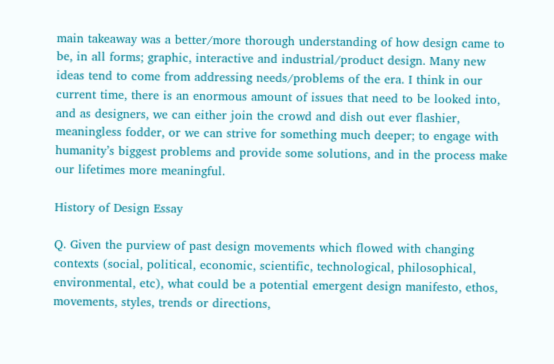main takeaway was a better/more thorough understanding of how design came to be, in all forms; graphic, interactive and industrial/product design. Many new ideas tend to come from addressing needs/problems of the era. I think in our current time, there is an enormous amount of issues that need to be looked into, and as designers, we can either join the crowd and dish out ever flashier, meaningless fodder, or we can strive for something much deeper; to engage with humanity’s biggest problems and provide some solutions, and in the process make our lifetimes more meaningful.

History of Design Essay

Q. Given the purview of past design movements which flowed with changing contexts (social, political, economic, scientific, technological, philosophical, environmental, etc), what could be a potential emergent design manifesto, ethos, movements, styles, trends or directions,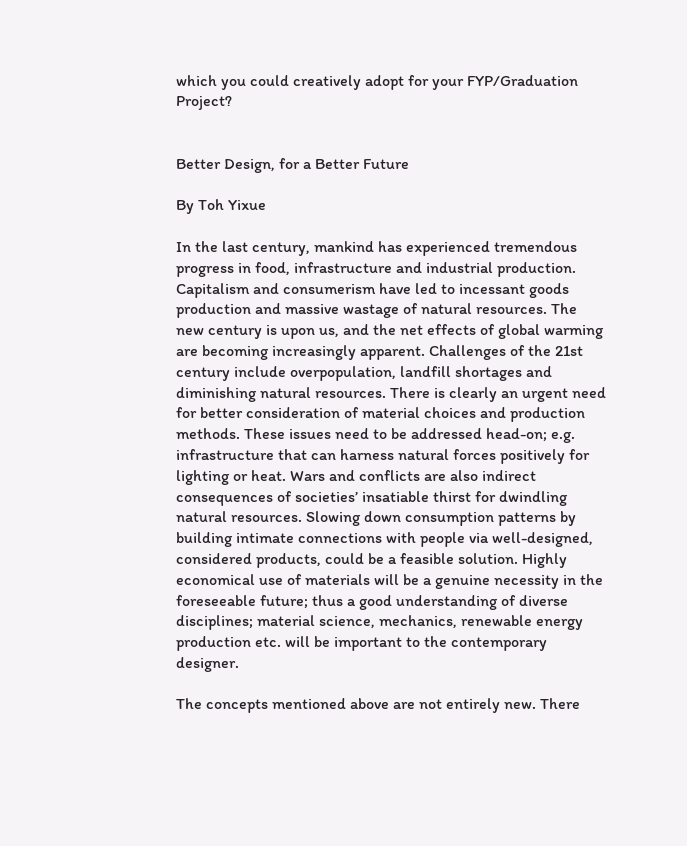which you could creatively adopt for your FYP/Graduation Project?


Better Design, for a Better Future

By Toh Yixue

In the last century, mankind has experienced tremendous progress in food, infrastructure and industrial production. Capitalism and consumerism have led to incessant goods production and massive wastage of natural resources. The new century is upon us, and the net effects of global warming are becoming increasingly apparent. Challenges of the 21st century include overpopulation, landfill shortages and diminishing natural resources. There is clearly an urgent need for better consideration of material choices and production methods. These issues need to be addressed head-on; e.g. infrastructure that can harness natural forces positively for lighting or heat. Wars and conflicts are also indirect consequences of societies’ insatiable thirst for dwindling natural resources. Slowing down consumption patterns by building intimate connections with people via well-designed, considered products, could be a feasible solution. Highly economical use of materials will be a genuine necessity in the foreseeable future; thus a good understanding of diverse disciplines; material science, mechanics, renewable energy production etc. will be important to the contemporary designer.

The concepts mentioned above are not entirely new. There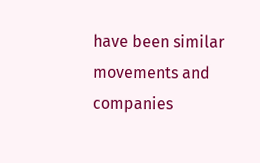have been similar movements and companies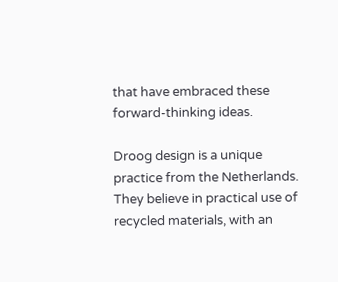that have embraced these forward-thinking ideas.

Droog design is a unique practice from the Netherlands. They believe in practical use of recycled materials, with an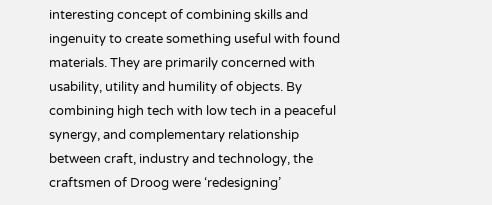interesting concept of combining skills and ingenuity to create something useful with found materials. They are primarily concerned with usability, utility and humility of objects. By combining high tech with low tech in a peaceful synergy, and complementary relationship between craft, industry and technology, the craftsmen of Droog were ‘redesigning’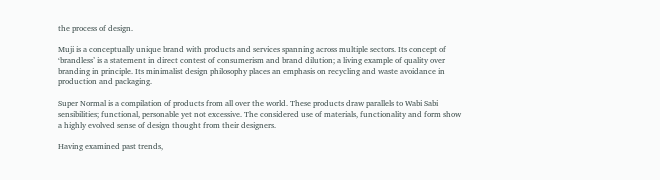the process of design.

Muji is a conceptually unique brand with products and services spanning across multiple sectors. Its concept of ‘brandless’ is a statement in direct contest of consumerism and brand dilution; a living example of quality over branding in principle. Its minimalist design philosophy places an emphasis on recycling and waste avoidance in production and packaging.

Super Normal is a compilation of products from all over the world. These products draw parallels to Wabi Sabi sensibilities; functional, personable yet not excessive. The considered use of materials, functionality and form show a highly evolved sense of design thought from their designers.

Having examined past trends,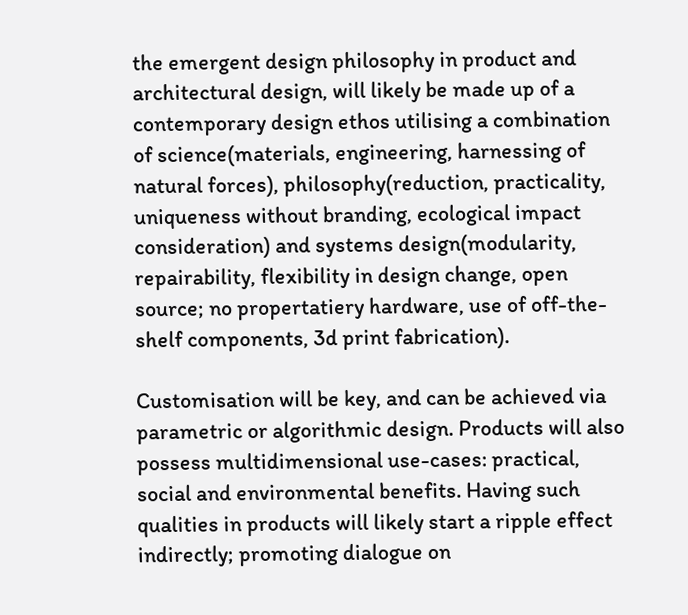the emergent design philosophy in product and architectural design, will likely be made up of a contemporary design ethos utilising a combination of science(materials, engineering, harnessing of natural forces), philosophy(reduction, practicality, uniqueness without branding, ecological impact consideration) and systems design(modularity, repairability, flexibility in design change, open source; no propertatiery hardware, use of off-the-shelf components, 3d print fabrication).

Customisation will be key, and can be achieved via parametric or algorithmic design. Products will also possess multidimensional use-cases: practical, social and environmental benefits. Having such qualities in products will likely start a ripple effect indirectly; promoting dialogue on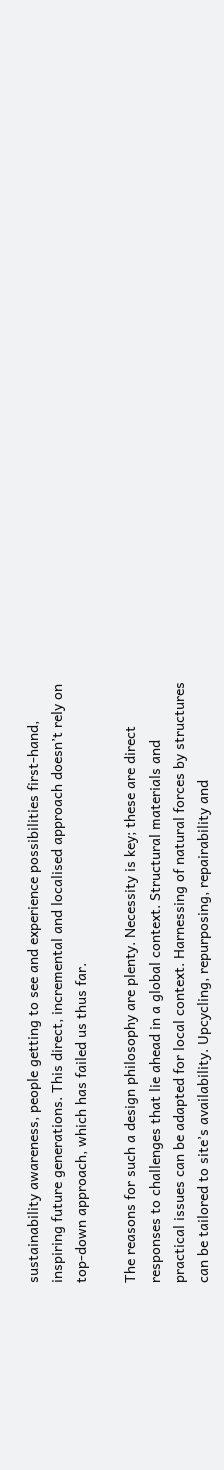sustainability awareness, people getting to see and experience possibilities first-hand, inspiring future generations. This direct, incremental and localised approach doesn’t rely on top-down approach, which has failed us thus far.

The reasons for such a design philosophy are plenty. Necessity is key; these are direct responses to challenges that lie ahead in a global context. Structural materials and practical issues can be adapted for local context. Harnessing of natural forces by structures can be tailored to site’s availability. Upcycling, repurposing, repairability and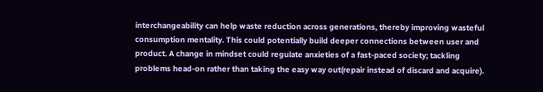interchangeability can help waste reduction across generations, thereby improving wasteful consumption mentality. This could potentially build deeper connections between user and product. A change in mindset could regulate anxieties of a fast-paced society; tackling problems head-on rather than taking the easy way out(repair instead of discard and acquire).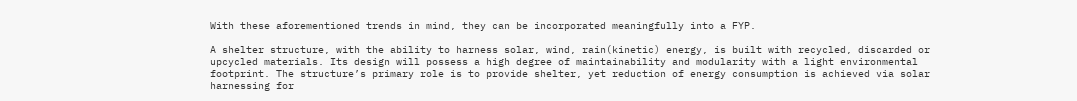With these aforementioned trends in mind, they can be incorporated meaningfully into a FYP.

A shelter structure, with the ability to harness solar, wind, rain(kinetic) energy, is built with recycled, discarded or upcycled materials. Its design will possess a high degree of maintainability and modularity with a light environmental footprint. The structure’s primary role is to provide shelter, yet reduction of energy consumption is achieved via solar harnessing for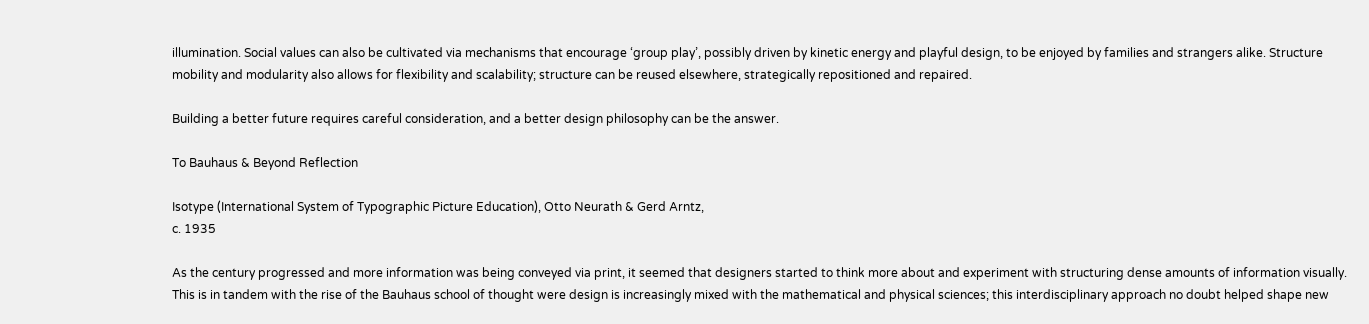illumination. Social values can also be cultivated via mechanisms that encourage ‘group play’, possibly driven by kinetic energy and playful design, to be enjoyed by families and strangers alike. Structure mobility and modularity also allows for flexibility and scalability; structure can be reused elsewhere, strategically repositioned and repaired.

Building a better future requires careful consideration, and a better design philosophy can be the answer.

To Bauhaus & Beyond Reflection

Isotype (International System of Typographic Picture Education), Otto Neurath & Gerd Arntz,
c. 1935

As the century progressed and more information was being conveyed via print, it seemed that designers started to think more about and experiment with structuring dense amounts of information visually. This is in tandem with the rise of the Bauhaus school of thought were design is increasingly mixed with the mathematical and physical sciences; this interdisciplinary approach no doubt helped shape new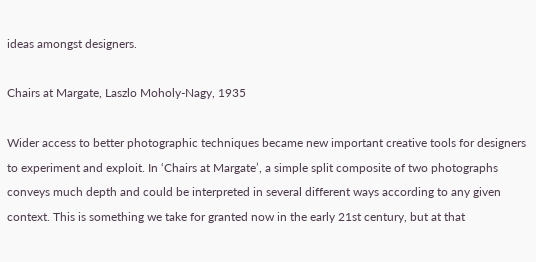ideas amongst designers.

Chairs at Margate, Laszlo Moholy-Nagy, 1935

Wider access to better photographic techniques became new important creative tools for designers to experiment and exploit. In ‘Chairs at Margate’, a simple split composite of two photographs conveys much depth and could be interpreted in several different ways according to any given context. This is something we take for granted now in the early 21st century, but at that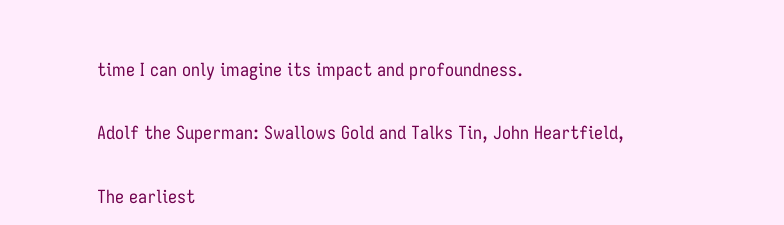time I can only imagine its impact and profoundness.

Adolf the Superman: Swallows Gold and Talks Tin, John Heartfield,

The earliest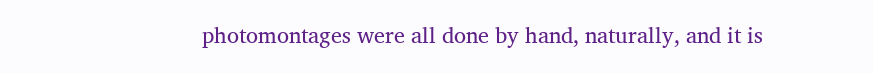photomontages were all done by hand, naturally, and it is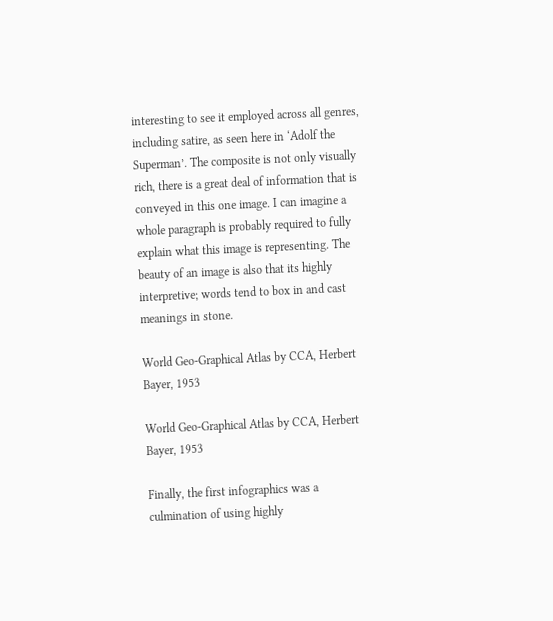interesting to see it employed across all genres, including satire, as seen here in ‘Adolf the Superman’. The composite is not only visually rich, there is a great deal of information that is conveyed in this one image. I can imagine a whole paragraph is probably required to fully explain what this image is representing. The beauty of an image is also that its highly interpretive; words tend to box in and cast meanings in stone.

World Geo-Graphical Atlas by CCA, Herbert Bayer, 1953

World Geo-Graphical Atlas by CCA, Herbert Bayer, 1953

Finally, the first infographics was a culmination of using highly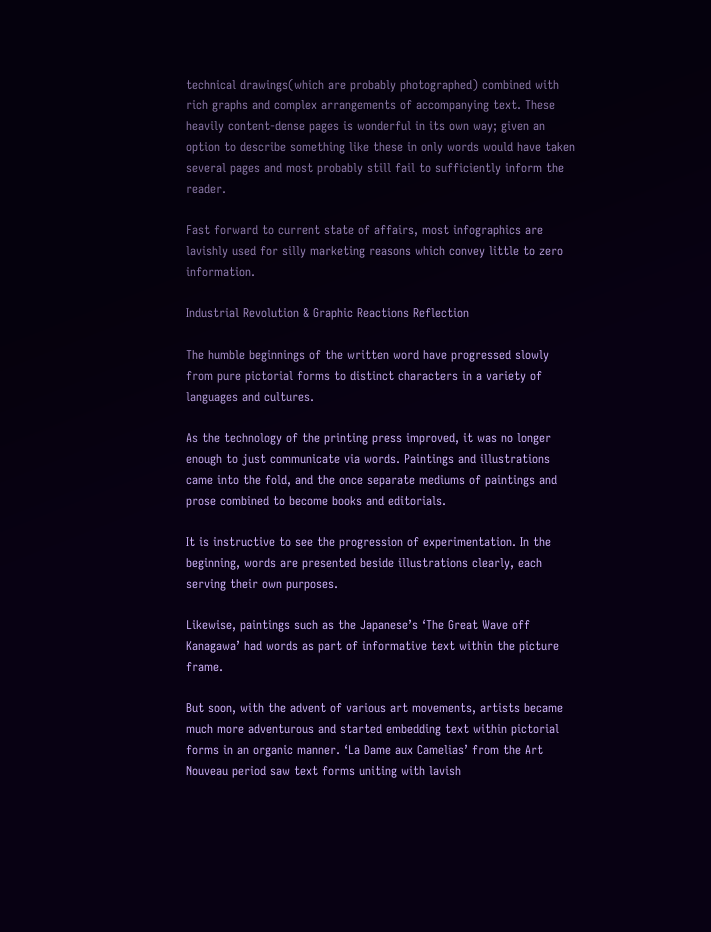technical drawings(which are probably photographed) combined with rich graphs and complex arrangements of accompanying text. These heavily content-dense pages is wonderful in its own way; given an option to describe something like these in only words would have taken several pages and most probably still fail to sufficiently inform the reader.

Fast forward to current state of affairs, most infographics are lavishly used for silly marketing reasons which convey little to zero information.

Industrial Revolution & Graphic Reactions Reflection

The humble beginnings of the written word have progressed slowly from pure pictorial forms to distinct characters in a variety of languages and cultures.

As the technology of the printing press improved, it was no longer enough to just communicate via words. Paintings and illustrations came into the fold, and the once separate mediums of paintings and prose combined to become books and editorials.

It is instructive to see the progression of experimentation. In the beginning, words are presented beside illustrations clearly, each serving their own purposes.

Likewise, paintings such as the Japanese’s ‘The Great Wave off Kanagawa’ had words as part of informative text within the picture frame.

But soon, with the advent of various art movements, artists became much more adventurous and started embedding text within pictorial forms in an organic manner. ‘La Dame aux Camelias’ from the Art Nouveau period saw text forms uniting with lavish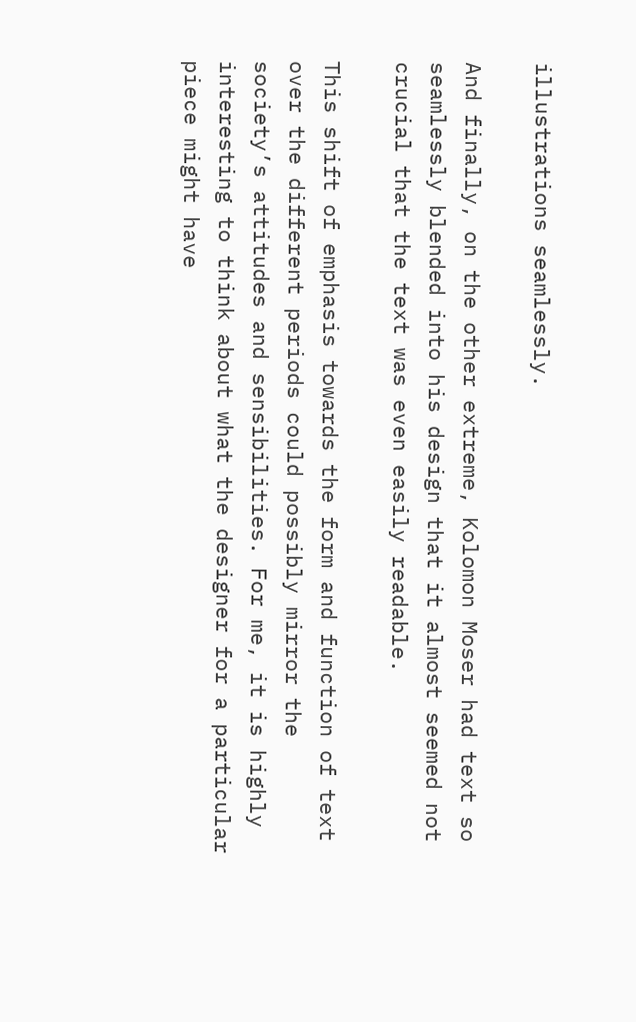illustrations seamlessly.

And finally, on the other extreme, Kolomon Moser had text so seamlessly blended into his design that it almost seemed not crucial that the text was even easily readable.

This shift of emphasis towards the form and function of text over the different periods could possibly mirror the society’s attitudes and sensibilities. For me, it is highly interesting to think about what the designer for a particular piece might have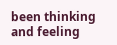been thinking and feeling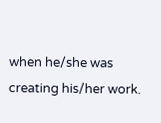when he/she was creating his/her work.